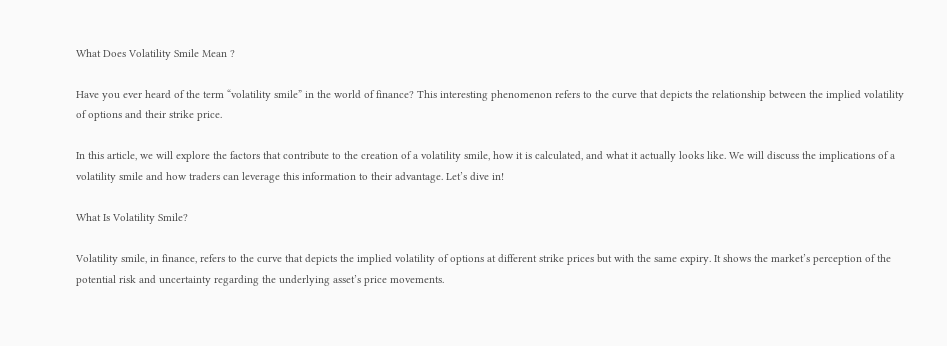What Does Volatility Smile Mean ?

Have you ever heard of the term “volatility smile” in the world of finance? This interesting phenomenon refers to the curve that depicts the relationship between the implied volatility of options and their strike price.

In this article, we will explore the factors that contribute to the creation of a volatility smile, how it is calculated, and what it actually looks like. We will discuss the implications of a volatility smile and how traders can leverage this information to their advantage. Let’s dive in!

What Is Volatility Smile?

Volatility smile, in finance, refers to the curve that depicts the implied volatility of options at different strike prices but with the same expiry. It shows the market’s perception of the potential risk and uncertainty regarding the underlying asset’s price movements.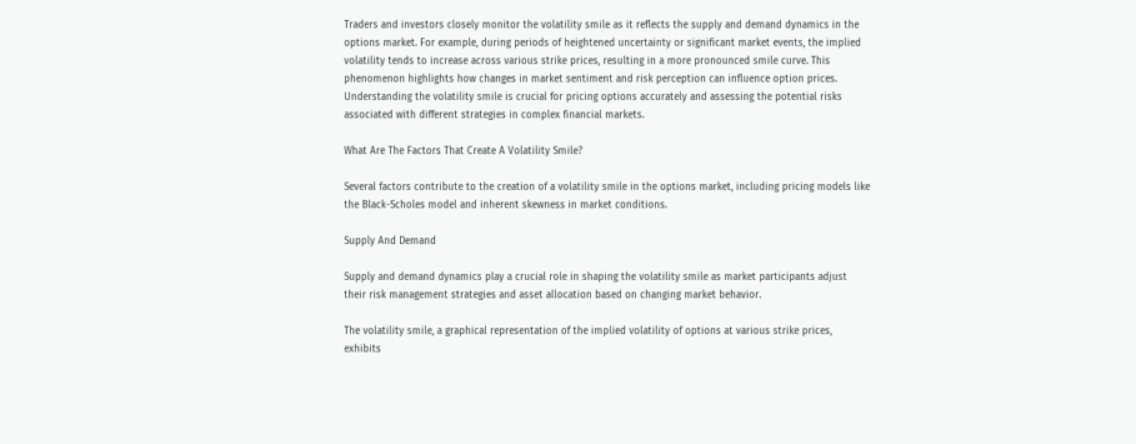Traders and investors closely monitor the volatility smile as it reflects the supply and demand dynamics in the options market. For example, during periods of heightened uncertainty or significant market events, the implied volatility tends to increase across various strike prices, resulting in a more pronounced smile curve. This phenomenon highlights how changes in market sentiment and risk perception can influence option prices. Understanding the volatility smile is crucial for pricing options accurately and assessing the potential risks associated with different strategies in complex financial markets.

What Are The Factors That Create A Volatility Smile?

Several factors contribute to the creation of a volatility smile in the options market, including pricing models like the Black-Scholes model and inherent skewness in market conditions.

Supply And Demand

Supply and demand dynamics play a crucial role in shaping the volatility smile as market participants adjust their risk management strategies and asset allocation based on changing market behavior.

The volatility smile, a graphical representation of the implied volatility of options at various strike prices, exhibits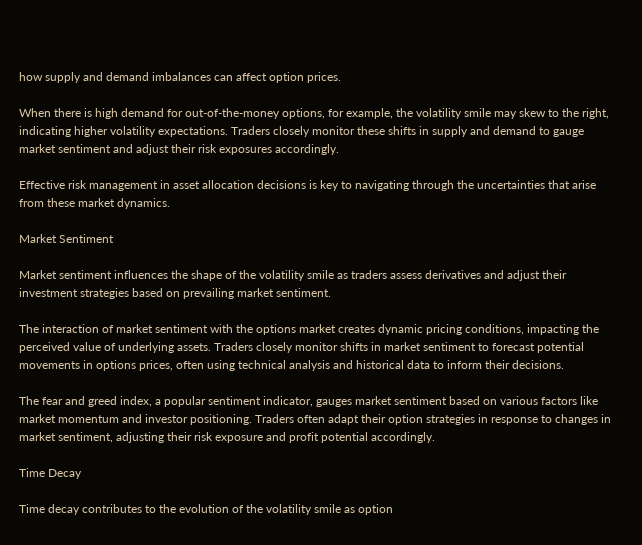how supply and demand imbalances can affect option prices.

When there is high demand for out-of-the-money options, for example, the volatility smile may skew to the right, indicating higher volatility expectations. Traders closely monitor these shifts in supply and demand to gauge market sentiment and adjust their risk exposures accordingly.

Effective risk management in asset allocation decisions is key to navigating through the uncertainties that arise from these market dynamics.

Market Sentiment

Market sentiment influences the shape of the volatility smile as traders assess derivatives and adjust their investment strategies based on prevailing market sentiment.

The interaction of market sentiment with the options market creates dynamic pricing conditions, impacting the perceived value of underlying assets. Traders closely monitor shifts in market sentiment to forecast potential movements in options prices, often using technical analysis and historical data to inform their decisions.

The fear and greed index, a popular sentiment indicator, gauges market sentiment based on various factors like market momentum and investor positioning. Traders often adapt their option strategies in response to changes in market sentiment, adjusting their risk exposure and profit potential accordingly.

Time Decay

Time decay contributes to the evolution of the volatility smile as option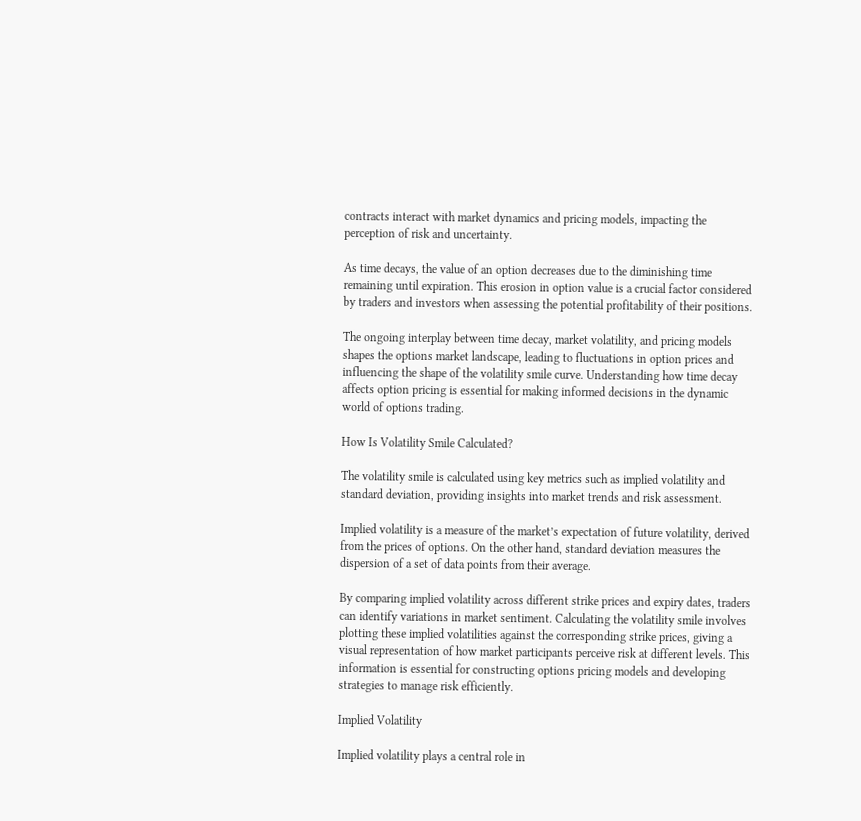contracts interact with market dynamics and pricing models, impacting the perception of risk and uncertainty.

As time decays, the value of an option decreases due to the diminishing time remaining until expiration. This erosion in option value is a crucial factor considered by traders and investors when assessing the potential profitability of their positions.

The ongoing interplay between time decay, market volatility, and pricing models shapes the options market landscape, leading to fluctuations in option prices and influencing the shape of the volatility smile curve. Understanding how time decay affects option pricing is essential for making informed decisions in the dynamic world of options trading.

How Is Volatility Smile Calculated?

The volatility smile is calculated using key metrics such as implied volatility and standard deviation, providing insights into market trends and risk assessment.

Implied volatility is a measure of the market’s expectation of future volatility, derived from the prices of options. On the other hand, standard deviation measures the dispersion of a set of data points from their average.

By comparing implied volatility across different strike prices and expiry dates, traders can identify variations in market sentiment. Calculating the volatility smile involves plotting these implied volatilities against the corresponding strike prices, giving a visual representation of how market participants perceive risk at different levels. This information is essential for constructing options pricing models and developing strategies to manage risk efficiently.

Implied Volatility

Implied volatility plays a central role in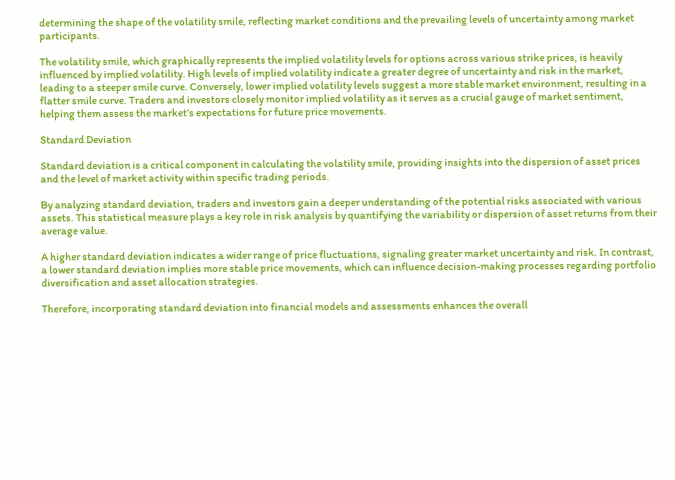determining the shape of the volatility smile, reflecting market conditions and the prevailing levels of uncertainty among market participants.

The volatility smile, which graphically represents the implied volatility levels for options across various strike prices, is heavily influenced by implied volatility. High levels of implied volatility indicate a greater degree of uncertainty and risk in the market, leading to a steeper smile curve. Conversely, lower implied volatility levels suggest a more stable market environment, resulting in a flatter smile curve. Traders and investors closely monitor implied volatility as it serves as a crucial gauge of market sentiment, helping them assess the market’s expectations for future price movements.

Standard Deviation

Standard deviation is a critical component in calculating the volatility smile, providing insights into the dispersion of asset prices and the level of market activity within specific trading periods.

By analyzing standard deviation, traders and investors gain a deeper understanding of the potential risks associated with various assets. This statistical measure plays a key role in risk analysis by quantifying the variability or dispersion of asset returns from their average value.

A higher standard deviation indicates a wider range of price fluctuations, signaling greater market uncertainty and risk. In contrast, a lower standard deviation implies more stable price movements, which can influence decision-making processes regarding portfolio diversification and asset allocation strategies.

Therefore, incorporating standard deviation into financial models and assessments enhances the overall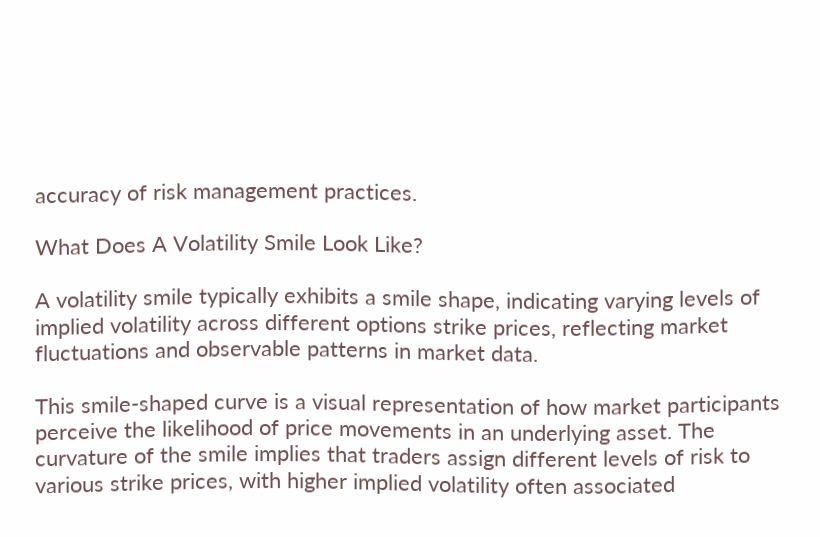accuracy of risk management practices.

What Does A Volatility Smile Look Like?

A volatility smile typically exhibits a smile shape, indicating varying levels of implied volatility across different options strike prices, reflecting market fluctuations and observable patterns in market data.

This smile-shaped curve is a visual representation of how market participants perceive the likelihood of price movements in an underlying asset. The curvature of the smile implies that traders assign different levels of risk to various strike prices, with higher implied volatility often associated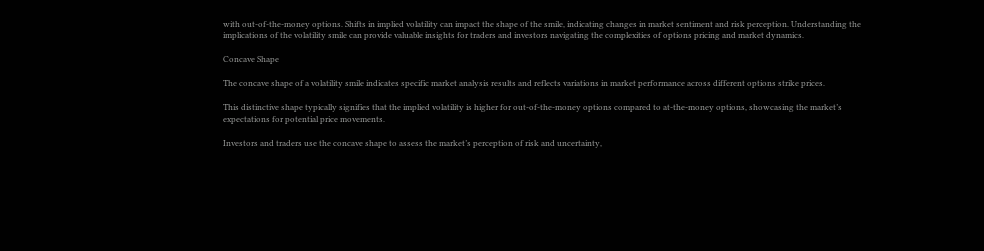with out-of-the-money options. Shifts in implied volatility can impact the shape of the smile, indicating changes in market sentiment and risk perception. Understanding the implications of the volatility smile can provide valuable insights for traders and investors navigating the complexities of options pricing and market dynamics.

Concave Shape

The concave shape of a volatility smile indicates specific market analysis results and reflects variations in market performance across different options strike prices.

This distinctive shape typically signifies that the implied volatility is higher for out-of-the-money options compared to at-the-money options, showcasing the market’s expectations for potential price movements.

Investors and traders use the concave shape to assess the market’s perception of risk and uncertainty,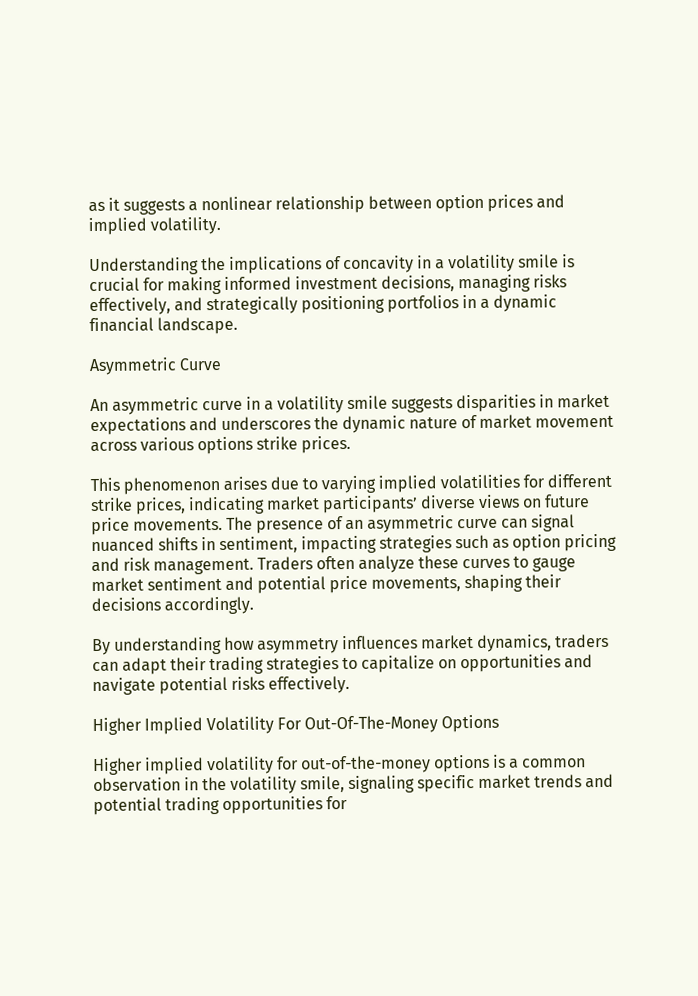as it suggests a nonlinear relationship between option prices and implied volatility.

Understanding the implications of concavity in a volatility smile is crucial for making informed investment decisions, managing risks effectively, and strategically positioning portfolios in a dynamic financial landscape.

Asymmetric Curve

An asymmetric curve in a volatility smile suggests disparities in market expectations and underscores the dynamic nature of market movement across various options strike prices.

This phenomenon arises due to varying implied volatilities for different strike prices, indicating market participants’ diverse views on future price movements. The presence of an asymmetric curve can signal nuanced shifts in sentiment, impacting strategies such as option pricing and risk management. Traders often analyze these curves to gauge market sentiment and potential price movements, shaping their decisions accordingly.

By understanding how asymmetry influences market dynamics, traders can adapt their trading strategies to capitalize on opportunities and navigate potential risks effectively.

Higher Implied Volatility For Out-Of-The-Money Options

Higher implied volatility for out-of-the-money options is a common observation in the volatility smile, signaling specific market trends and potential trading opportunities for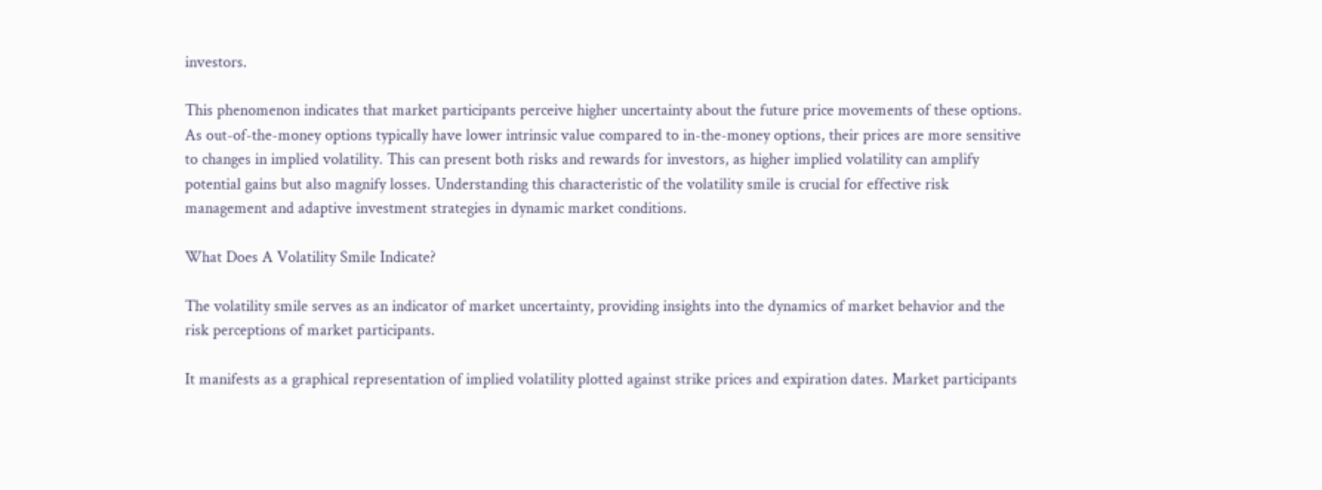investors.

This phenomenon indicates that market participants perceive higher uncertainty about the future price movements of these options. As out-of-the-money options typically have lower intrinsic value compared to in-the-money options, their prices are more sensitive to changes in implied volatility. This can present both risks and rewards for investors, as higher implied volatility can amplify potential gains but also magnify losses. Understanding this characteristic of the volatility smile is crucial for effective risk management and adaptive investment strategies in dynamic market conditions.

What Does A Volatility Smile Indicate?

The volatility smile serves as an indicator of market uncertainty, providing insights into the dynamics of market behavior and the risk perceptions of market participants.

It manifests as a graphical representation of implied volatility plotted against strike prices and expiration dates. Market participants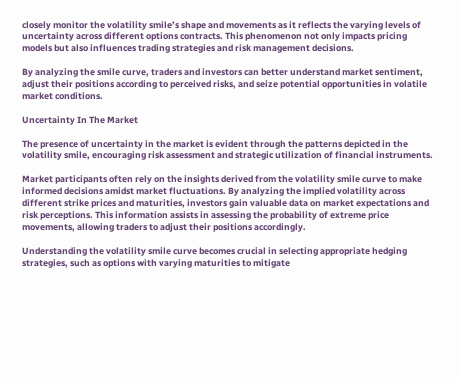closely monitor the volatility smile’s shape and movements as it reflects the varying levels of uncertainty across different options contracts. This phenomenon not only impacts pricing models but also influences trading strategies and risk management decisions.

By analyzing the smile curve, traders and investors can better understand market sentiment, adjust their positions according to perceived risks, and seize potential opportunities in volatile market conditions.

Uncertainty In The Market

The presence of uncertainty in the market is evident through the patterns depicted in the volatility smile, encouraging risk assessment and strategic utilization of financial instruments.

Market participants often rely on the insights derived from the volatility smile curve to make informed decisions amidst market fluctuations. By analyzing the implied volatility across different strike prices and maturities, investors gain valuable data on market expectations and risk perceptions. This information assists in assessing the probability of extreme price movements, allowing traders to adjust their positions accordingly.

Understanding the volatility smile curve becomes crucial in selecting appropriate hedging strategies, such as options with varying maturities to mitigate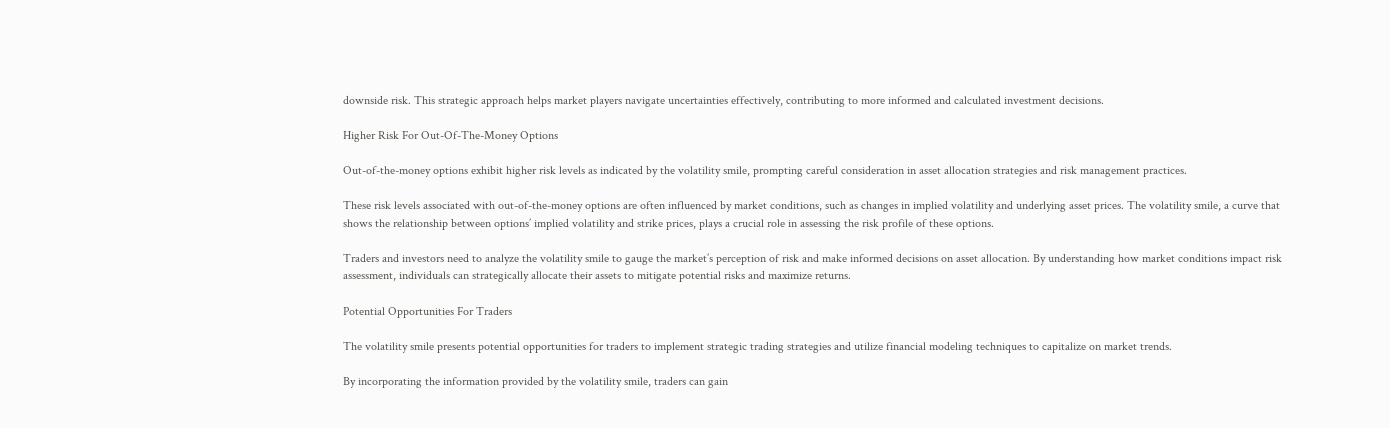downside risk. This strategic approach helps market players navigate uncertainties effectively, contributing to more informed and calculated investment decisions.

Higher Risk For Out-Of-The-Money Options

Out-of-the-money options exhibit higher risk levels as indicated by the volatility smile, prompting careful consideration in asset allocation strategies and risk management practices.

These risk levels associated with out-of-the-money options are often influenced by market conditions, such as changes in implied volatility and underlying asset prices. The volatility smile, a curve that shows the relationship between options’ implied volatility and strike prices, plays a crucial role in assessing the risk profile of these options.

Traders and investors need to analyze the volatility smile to gauge the market’s perception of risk and make informed decisions on asset allocation. By understanding how market conditions impact risk assessment, individuals can strategically allocate their assets to mitigate potential risks and maximize returns.

Potential Opportunities For Traders

The volatility smile presents potential opportunities for traders to implement strategic trading strategies and utilize financial modeling techniques to capitalize on market trends.

By incorporating the information provided by the volatility smile, traders can gain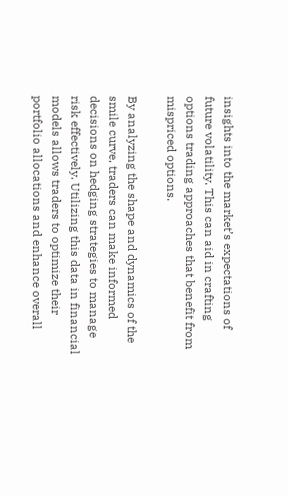insights into the market’s expectations of future volatility. This can aid in crafting options trading approaches that benefit from mispriced options.

By analyzing the shape and dynamics of the smile curve, traders can make informed decisions on hedging strategies to manage risk effectively. Utilizing this data in financial models allows traders to optimize their portfolio allocations and enhance overall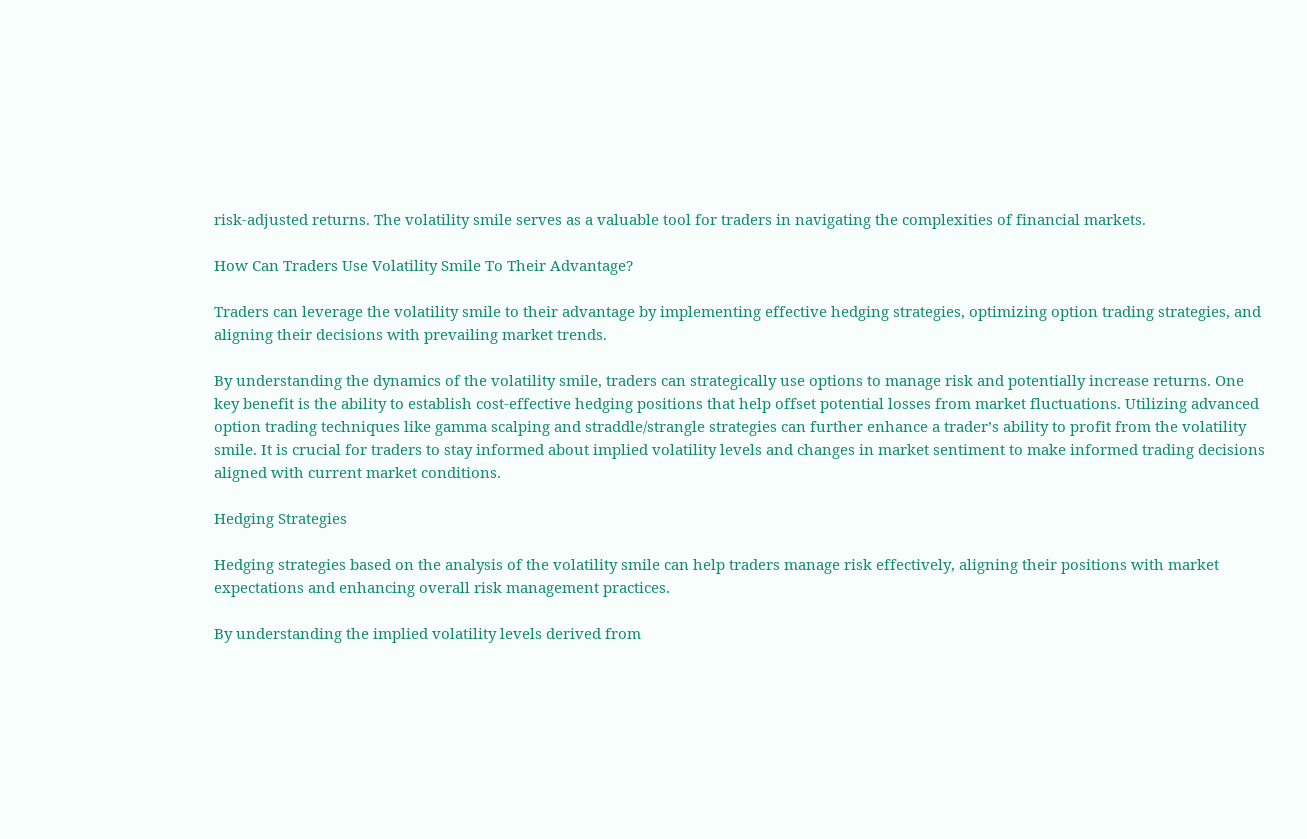risk-adjusted returns. The volatility smile serves as a valuable tool for traders in navigating the complexities of financial markets.

How Can Traders Use Volatility Smile To Their Advantage?

Traders can leverage the volatility smile to their advantage by implementing effective hedging strategies, optimizing option trading strategies, and aligning their decisions with prevailing market trends.

By understanding the dynamics of the volatility smile, traders can strategically use options to manage risk and potentially increase returns. One key benefit is the ability to establish cost-effective hedging positions that help offset potential losses from market fluctuations. Utilizing advanced option trading techniques like gamma scalping and straddle/strangle strategies can further enhance a trader’s ability to profit from the volatility smile. It is crucial for traders to stay informed about implied volatility levels and changes in market sentiment to make informed trading decisions aligned with current market conditions.

Hedging Strategies

Hedging strategies based on the analysis of the volatility smile can help traders manage risk effectively, aligning their positions with market expectations and enhancing overall risk management practices.

By understanding the implied volatility levels derived from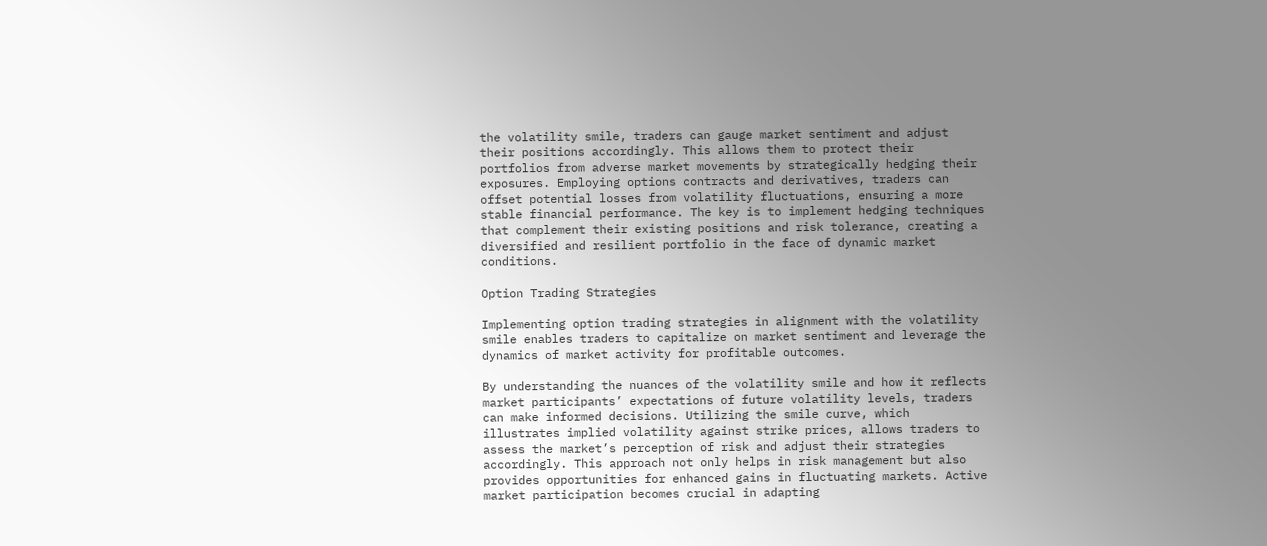the volatility smile, traders can gauge market sentiment and adjust their positions accordingly. This allows them to protect their portfolios from adverse market movements by strategically hedging their exposures. Employing options contracts and derivatives, traders can offset potential losses from volatility fluctuations, ensuring a more stable financial performance. The key is to implement hedging techniques that complement their existing positions and risk tolerance, creating a diversified and resilient portfolio in the face of dynamic market conditions.

Option Trading Strategies

Implementing option trading strategies in alignment with the volatility smile enables traders to capitalize on market sentiment and leverage the dynamics of market activity for profitable outcomes.

By understanding the nuances of the volatility smile and how it reflects market participants’ expectations of future volatility levels, traders can make informed decisions. Utilizing the smile curve, which illustrates implied volatility against strike prices, allows traders to assess the market’s perception of risk and adjust their strategies accordingly. This approach not only helps in risk management but also provides opportunities for enhanced gains in fluctuating markets. Active market participation becomes crucial in adapting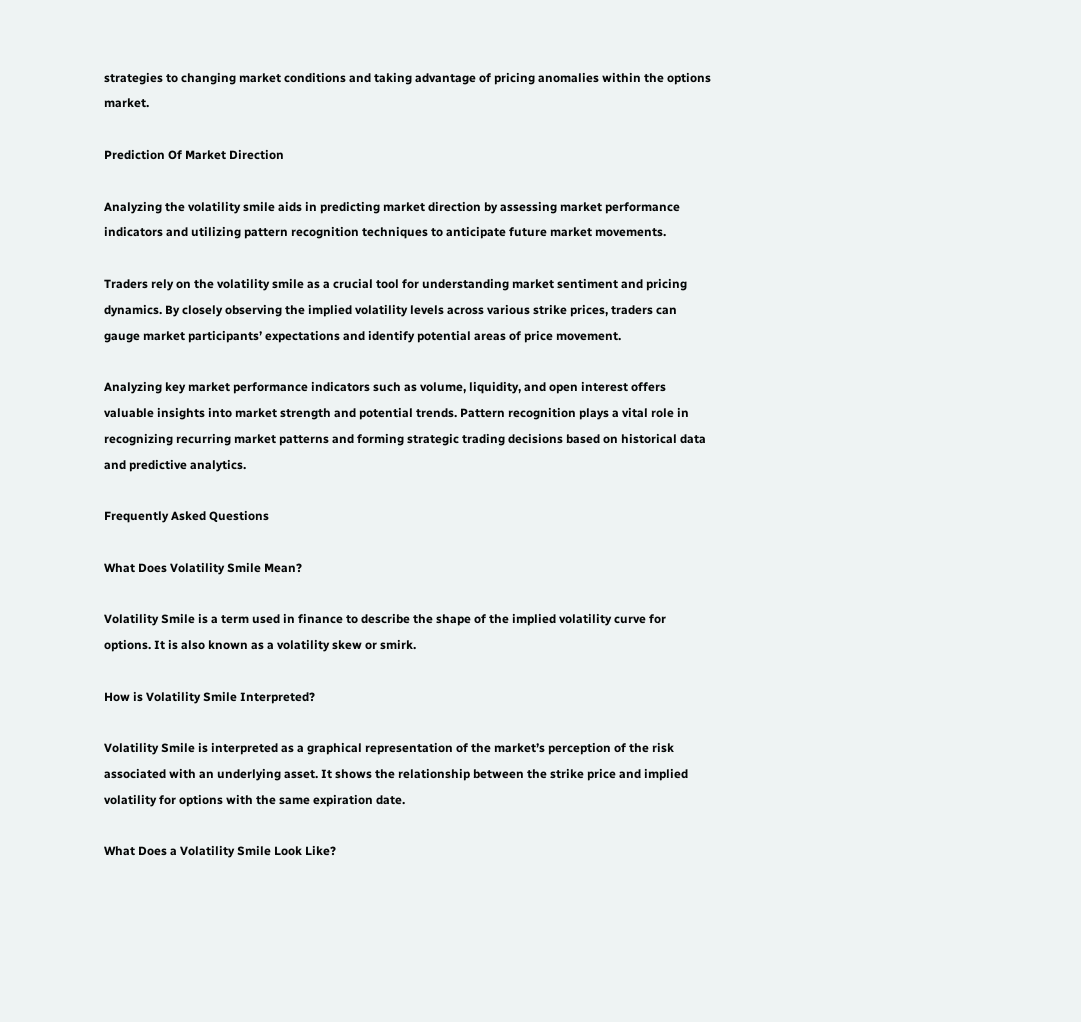strategies to changing market conditions and taking advantage of pricing anomalies within the options market.

Prediction Of Market Direction

Analyzing the volatility smile aids in predicting market direction by assessing market performance indicators and utilizing pattern recognition techniques to anticipate future market movements.

Traders rely on the volatility smile as a crucial tool for understanding market sentiment and pricing dynamics. By closely observing the implied volatility levels across various strike prices, traders can gauge market participants’ expectations and identify potential areas of price movement.

Analyzing key market performance indicators such as volume, liquidity, and open interest offers valuable insights into market strength and potential trends. Pattern recognition plays a vital role in recognizing recurring market patterns and forming strategic trading decisions based on historical data and predictive analytics.

Frequently Asked Questions

What Does Volatility Smile Mean?

Volatility Smile is a term used in finance to describe the shape of the implied volatility curve for options. It is also known as a volatility skew or smirk.

How is Volatility Smile Interpreted?

Volatility Smile is interpreted as a graphical representation of the market’s perception of the risk associated with an underlying asset. It shows the relationship between the strike price and implied volatility for options with the same expiration date.

What Does a Volatility Smile Look Like?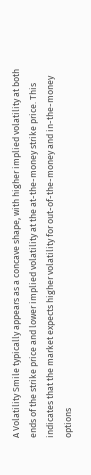A Volatility Smile typically appears as a concave shape, with higher implied volatility at both ends of the strike price and lower implied volatility at the at-the-money strike price. This indicates that the market expects higher volatility for out-of-the-money and in-the-money options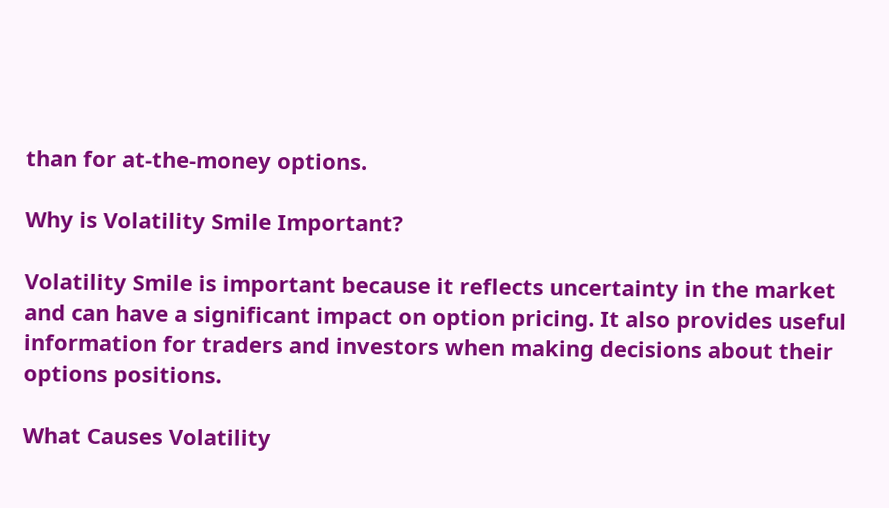than for at-the-money options.

Why is Volatility Smile Important?

Volatility Smile is important because it reflects uncertainty in the market and can have a significant impact on option pricing. It also provides useful information for traders and investors when making decisions about their options positions.

What Causes Volatility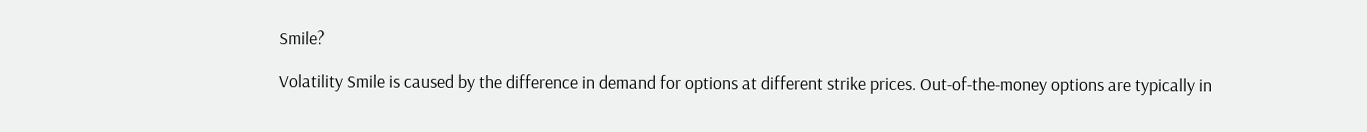Smile?

Volatility Smile is caused by the difference in demand for options at different strike prices. Out-of-the-money options are typically in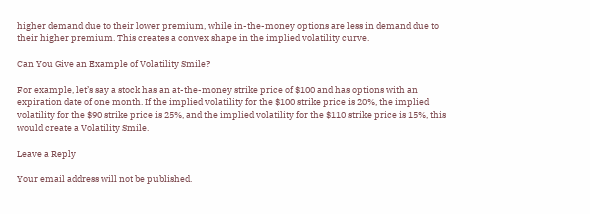higher demand due to their lower premium, while in-the-money options are less in demand due to their higher premium. This creates a convex shape in the implied volatility curve.

Can You Give an Example of Volatility Smile?

For example, let’s say a stock has an at-the-money strike price of $100 and has options with an expiration date of one month. If the implied volatility for the $100 strike price is 20%, the implied volatility for the $90 strike price is 25%, and the implied volatility for the $110 strike price is 15%, this would create a Volatility Smile.

Leave a Reply

Your email address will not be published.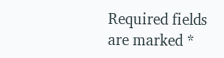Required fields are marked *